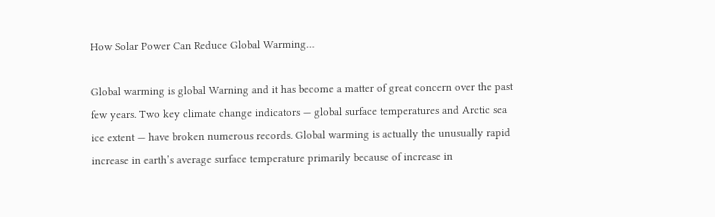How Solar Power Can Reduce Global Warming…

Global warming is global Warning and it has become a matter of great concern over the past few years. Two key climate change indicators — global surface temperatures and Arctic sea ice extent — have broken numerous records. Global warming is actually the unusually rapid increase in earth’s average surface temperature primarily because of increase in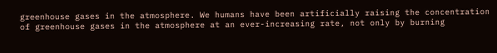greenhouse gases in the atmosphere. We humans have been artificially raising the concentration of greenhouse gases in the atmosphere at an ever-increasing rate, not only by burning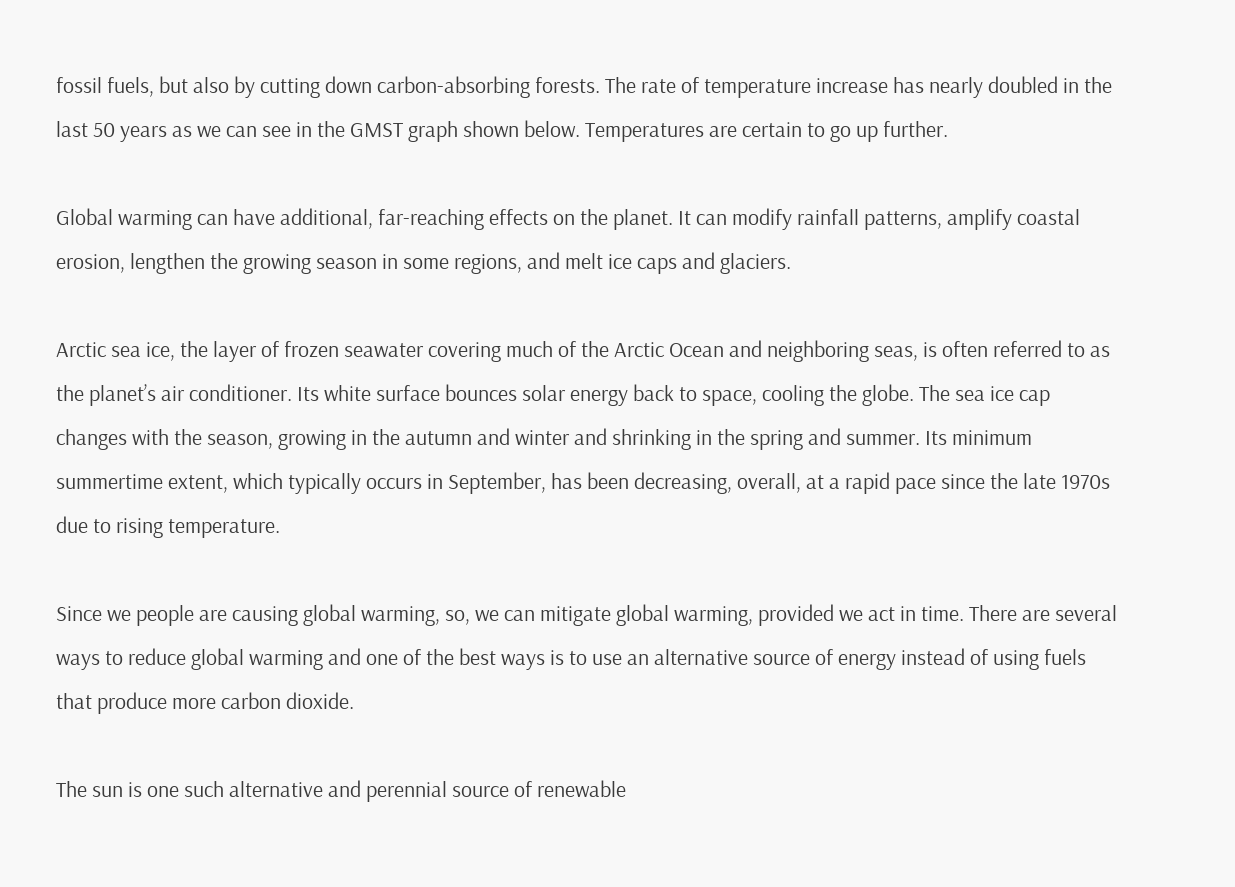fossil fuels, but also by cutting down carbon-absorbing forests. The rate of temperature increase has nearly doubled in the last 50 years as we can see in the GMST graph shown below. Temperatures are certain to go up further.

Global warming can have additional, far-reaching effects on the planet. It can modify rainfall patterns, amplify coastal erosion, lengthen the growing season in some regions, and melt ice caps and glaciers.

Arctic sea ice, the layer of frozen seawater covering much of the Arctic Ocean and neighboring seas, is often referred to as the planet’s air conditioner. Its white surface bounces solar energy back to space, cooling the globe. The sea ice cap changes with the season, growing in the autumn and winter and shrinking in the spring and summer. Its minimum summertime extent, which typically occurs in September, has been decreasing, overall, at a rapid pace since the late 1970s due to rising temperature.

Since we people are causing global warming, so, we can mitigate global warming, provided we act in time. There are several ways to reduce global warming and one of the best ways is to use an alternative source of energy instead of using fuels that produce more carbon dioxide.

The sun is one such alternative and perennial source of renewable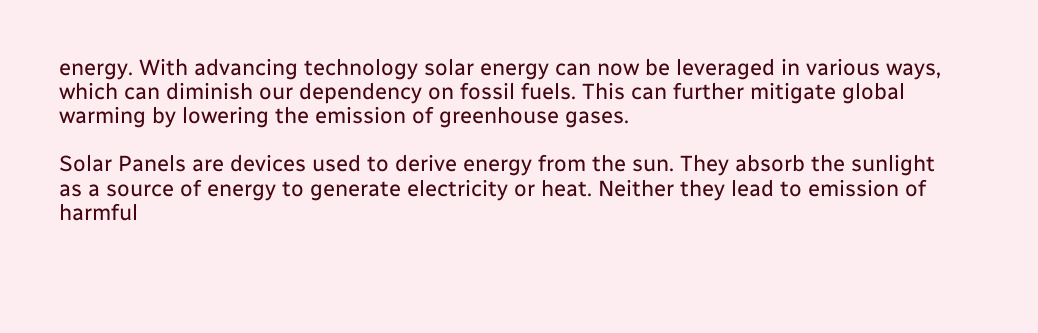energy. With advancing technology solar energy can now be leveraged in various ways, which can diminish our dependency on fossil fuels. This can further mitigate global warming by lowering the emission of greenhouse gases.

Solar Panels are devices used to derive energy from the sun. They absorb the sunlight as a source of energy to generate electricity or heat. Neither they lead to emission of harmful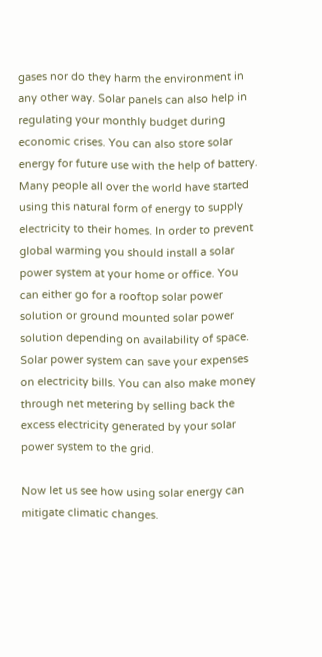gases nor do they harm the environment in any other way. Solar panels can also help in regulating your monthly budget during economic crises. You can also store solar energy for future use with the help of battery. Many people all over the world have started using this natural form of energy to supply electricity to their homes. In order to prevent global warming you should install a solar power system at your home or office. You can either go for a rooftop solar power solution or ground mounted solar power solution depending on availability of space. Solar power system can save your expenses on electricity bills. You can also make money through net metering by selling back the excess electricity generated by your solar power system to the grid.

Now let us see how using solar energy can mitigate climatic changes.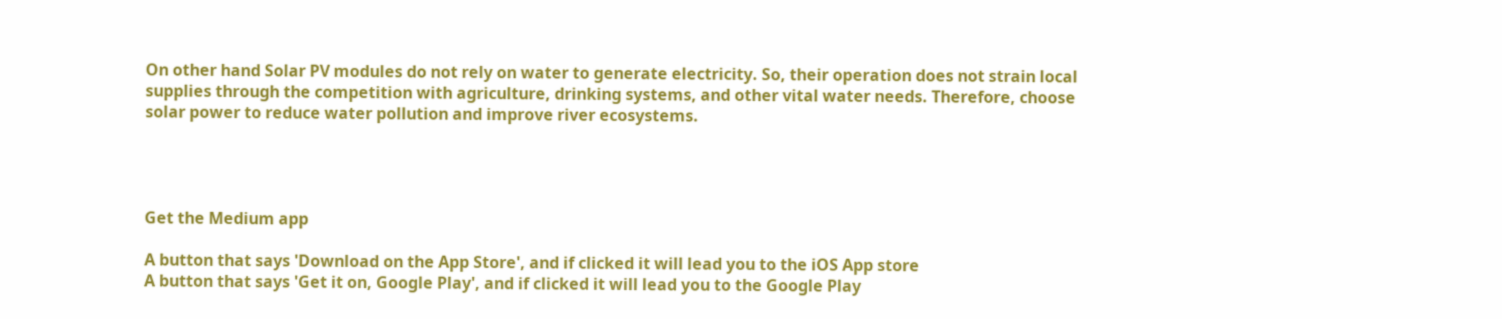On other hand Solar PV modules do not rely on water to generate electricity. So, their operation does not strain local supplies through the competition with agriculture, drinking systems, and other vital water needs. Therefore, choose solar power to reduce water pollution and improve river ecosystems.




Get the Medium app

A button that says 'Download on the App Store', and if clicked it will lead you to the iOS App store
A button that says 'Get it on, Google Play', and if clicked it will lead you to the Google Play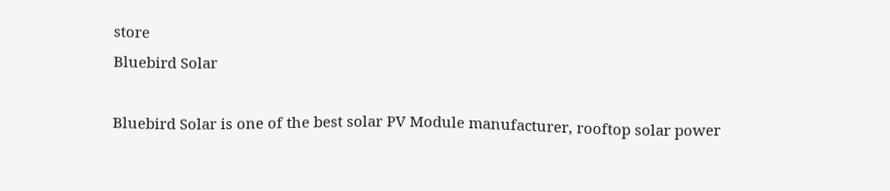store
Bluebird Solar

Bluebird Solar is one of the best solar PV Module manufacturer, rooftop solar power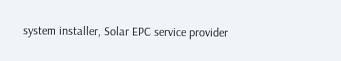system installer, Solar EPC service provider